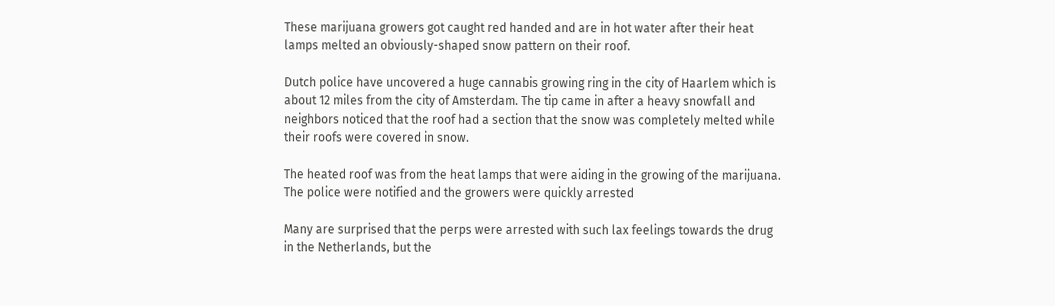These marijuana growers got caught red handed and are in hot water after their heat lamps melted an obviously-shaped snow pattern on their roof.

Dutch police have uncovered a huge cannabis growing ring in the city of Haarlem which is about 12 miles from the city of Amsterdam. The tip came in after a heavy snowfall and neighbors noticed that the roof had a section that the snow was completely melted while their roofs were covered in snow.

The heated roof was from the heat lamps that were aiding in the growing of the marijuana. The police were notified and the growers were quickly arrested

Many are surprised that the perps were arrested with such lax feelings towards the drug in the Netherlands, but the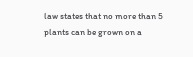law states that no more than 5 plants can be grown on a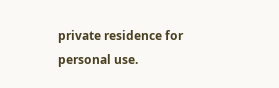private residence for personal use.